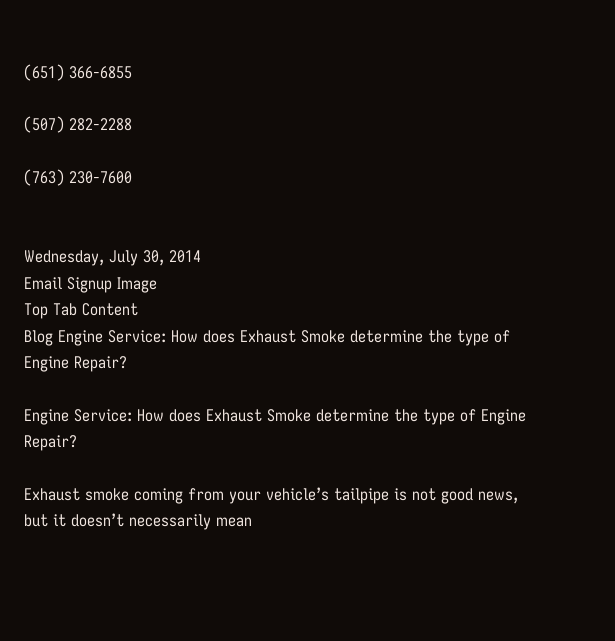(651) 366-6855

(507) 282-2288

(763) 230-7600


Wednesday, July 30, 2014
Email Signup Image
Top Tab Content
Blog Engine Service: How does Exhaust Smoke determine the type of Engine Repair?

Engine Service: How does Exhaust Smoke determine the type of Engine Repair?

Exhaust smoke coming from your vehicle’s tailpipe is not good news, but it doesn’t necessarily mean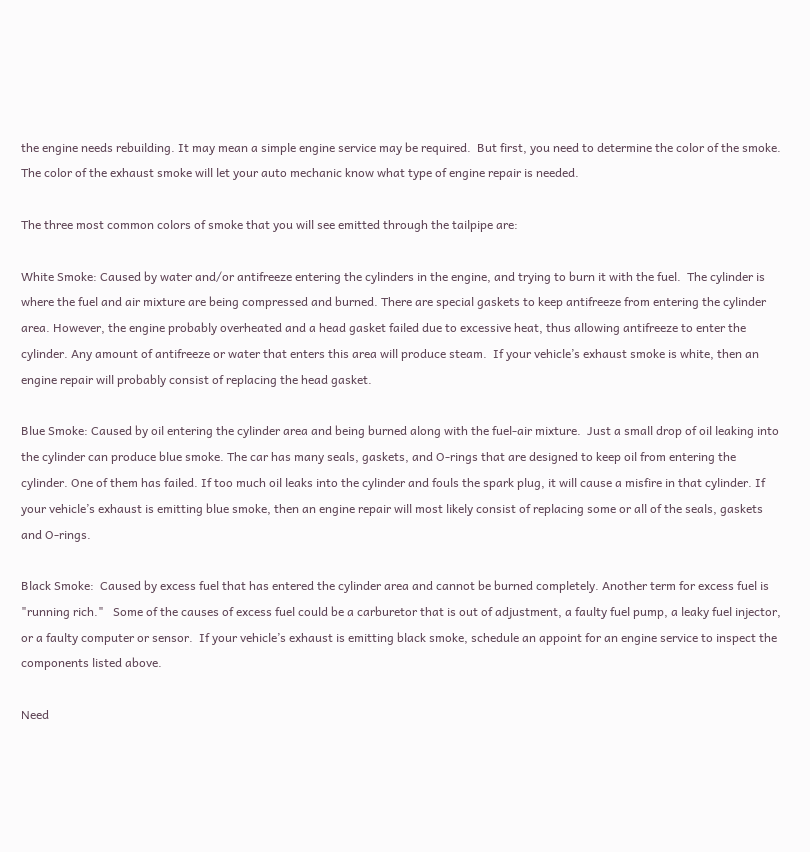the engine needs rebuilding. It may mean a simple engine service may be required.  But first, you need to determine the color of the smoke.  The color of the exhaust smoke will let your auto mechanic know what type of engine repair is needed.

The three most common colors of smoke that you will see emitted through the tailpipe are:

White Smoke: Caused by water and/or antifreeze entering the cylinders in the engine, and trying to burn it with the fuel.  The cylinder is where the fuel and air mixture are being compressed and burned. There are special gaskets to keep antifreeze from entering the cylinder area. However, the engine probably overheated and a head gasket failed due to excessive heat, thus allowing antifreeze to enter the cylinder. Any amount of antifreeze or water that enters this area will produce steam.  If your vehicle’s exhaust smoke is white, then an engine repair will probably consist of replacing the head gasket.

Blue Smoke: Caused by oil entering the cylinder area and being burned along with the fuel-air mixture.  Just a small drop of oil leaking into the cylinder can produce blue smoke. The car has many seals, gaskets, and O-rings that are designed to keep oil from entering the cylinder. One of them has failed. If too much oil leaks into the cylinder and fouls the spark plug, it will cause a misfire in that cylinder. If your vehicle’s exhaust is emitting blue smoke, then an engine repair will most likely consist of replacing some or all of the seals, gaskets and O-rings.

Black Smoke:  Caused by excess fuel that has entered the cylinder area and cannot be burned completely. Another term for excess fuel is "running rich."   Some of the causes of excess fuel could be a carburetor that is out of adjustment, a faulty fuel pump, a leaky fuel injector, or a faulty computer or sensor.  If your vehicle’s exhaust is emitting black smoke, schedule an appoint for an engine service to inspect the components listed above.

Need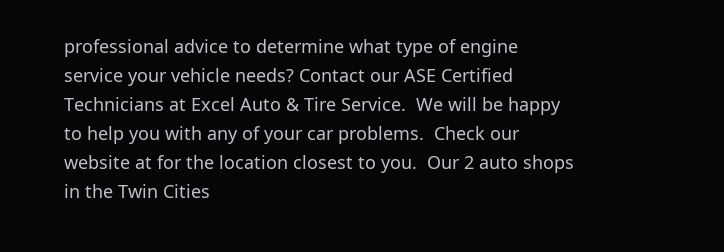professional advice to determine what type of engine service your vehicle needs? Contact our ASE Certified Technicians at Excel Auto & Tire Service.  We will be happy to help you with any of your car problems.  Check our website at for the location closest to you.  Our 2 auto shops in the Twin Cities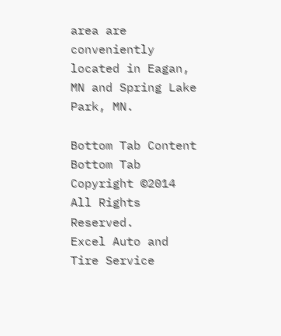area are conveniently located in Eagan, MN and Spring Lake Park, MN.

Bottom Tab Content
Bottom Tab
Copyright ©2014 All Rights Reserved.
Excel Auto and Tire Service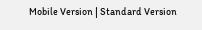Mobile Version | Standard Version